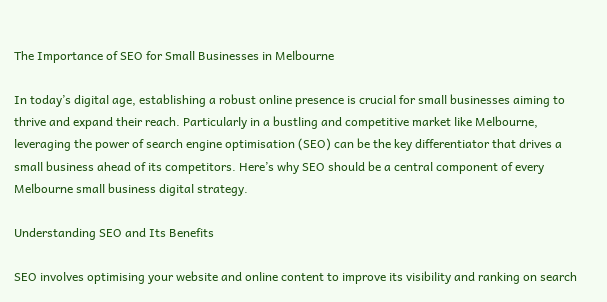The Importance of SEO for Small Businesses in Melbourne

In today’s digital age, establishing a robust online presence is crucial for small businesses aiming to thrive and expand their reach. Particularly in a bustling and competitive market like Melbourne, leveraging the power of search engine optimisation (SEO) can be the key differentiator that drives a small business ahead of its competitors. Here’s why SEO should be a central component of every Melbourne small business digital strategy.

Understanding SEO and Its Benefits

SEO involves optimising your website and online content to improve its visibility and ranking on search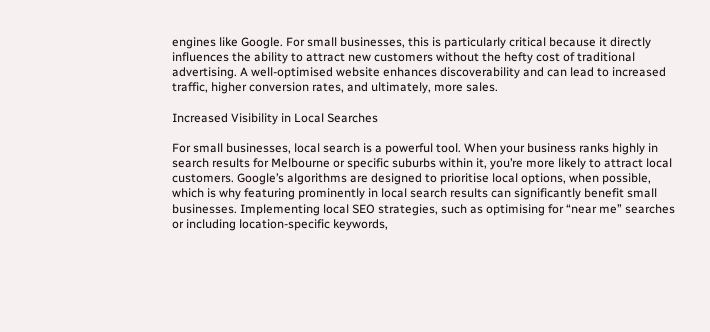engines like Google. For small businesses, this is particularly critical because it directly influences the ability to attract new customers without the hefty cost of traditional advertising. A well-optimised website enhances discoverability and can lead to increased traffic, higher conversion rates, and ultimately, more sales.

Increased Visibility in Local Searches

For small businesses, local search is a powerful tool. When your business ranks highly in search results for Melbourne or specific suburbs within it, you’re more likely to attract local customers. Google’s algorithms are designed to prioritise local options, when possible, which is why featuring prominently in local search results can significantly benefit small businesses. Implementing local SEO strategies, such as optimising for “near me” searches or including location-specific keywords,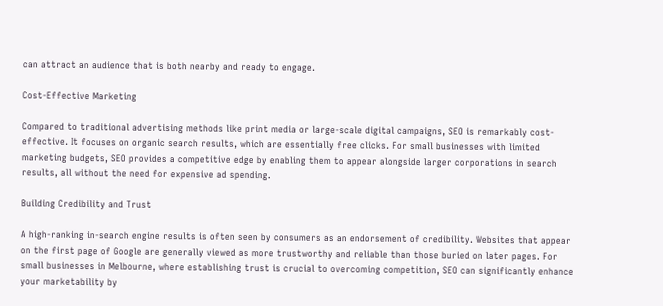can attract an audience that is both nearby and ready to engage.

Cost-Effective Marketing

Compared to traditional advertising methods like print media or large-scale digital campaigns, SEO is remarkably cost-effective. It focuses on organic search results, which are essentially free clicks. For small businesses with limited marketing budgets, SEO provides a competitive edge by enabling them to appear alongside larger corporations in search results, all without the need for expensive ad spending.

Building Credibility and Trust

A high-ranking in-search engine results is often seen by consumers as an endorsement of credibility. Websites that appear on the first page of Google are generally viewed as more trustworthy and reliable than those buried on later pages. For small businesses in Melbourne, where establishing trust is crucial to overcoming competition, SEO can significantly enhance your marketability by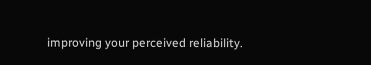improving your perceived reliability.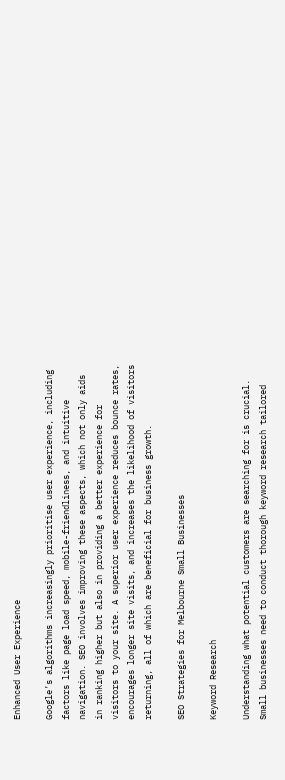Enhanced User Experience

Google’s algorithms increasingly prioritise user experience, including factors like page load speed, mobile-friendliness, and intuitive navigation. SEO involves improving these aspects, which not only aids in ranking higher but also in providing a better experience for visitors to your site. A superior user experience reduces bounce rates, encourages longer site visits, and increases the likelihood of visitors returning, all of which are beneficial for business growth.

SEO Strategies for Melbourne Small Businesses

Keyword Research

Understanding what potential customers are searching for is crucial. Small businesses need to conduct thorough keyword research tailored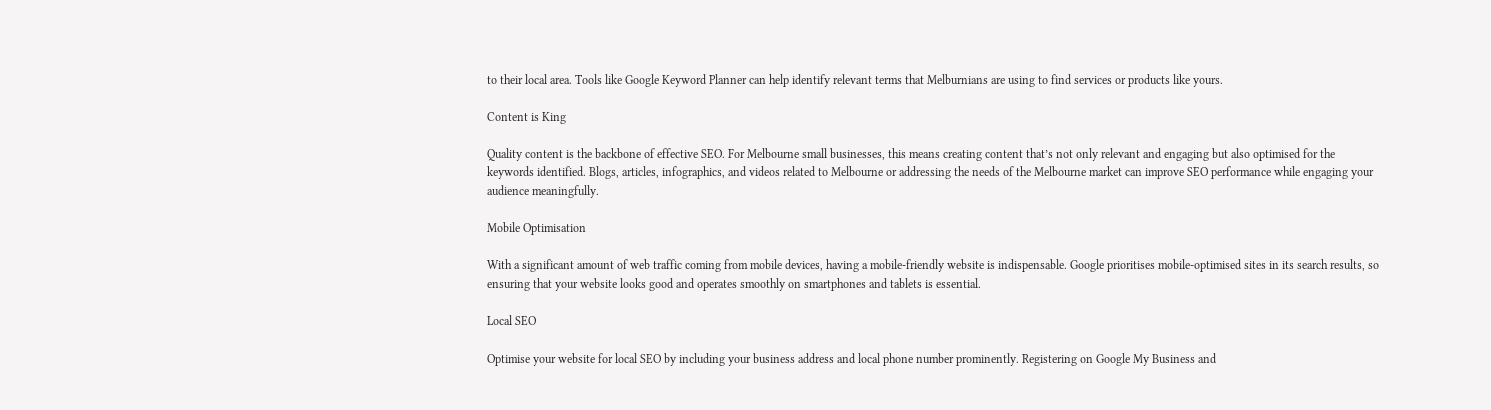to their local area. Tools like Google Keyword Planner can help identify relevant terms that Melburnians are using to find services or products like yours.

Content is King

Quality content is the backbone of effective SEO. For Melbourne small businesses, this means creating content that’s not only relevant and engaging but also optimised for the keywords identified. Blogs, articles, infographics, and videos related to Melbourne or addressing the needs of the Melbourne market can improve SEO performance while engaging your audience meaningfully.

Mobile Optimisation

With a significant amount of web traffic coming from mobile devices, having a mobile-friendly website is indispensable. Google prioritises mobile-optimised sites in its search results, so ensuring that your website looks good and operates smoothly on smartphones and tablets is essential.

Local SEO

Optimise your website for local SEO by including your business address and local phone number prominently. Registering on Google My Business and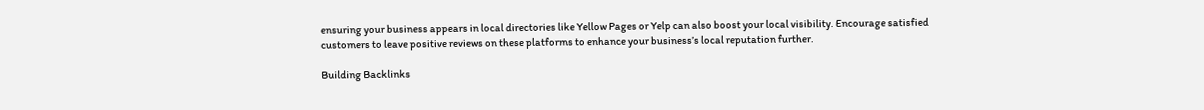ensuring your business appears in local directories like Yellow Pages or Yelp can also boost your local visibility. Encourage satisfied customers to leave positive reviews on these platforms to enhance your business’s local reputation further.

Building Backlinks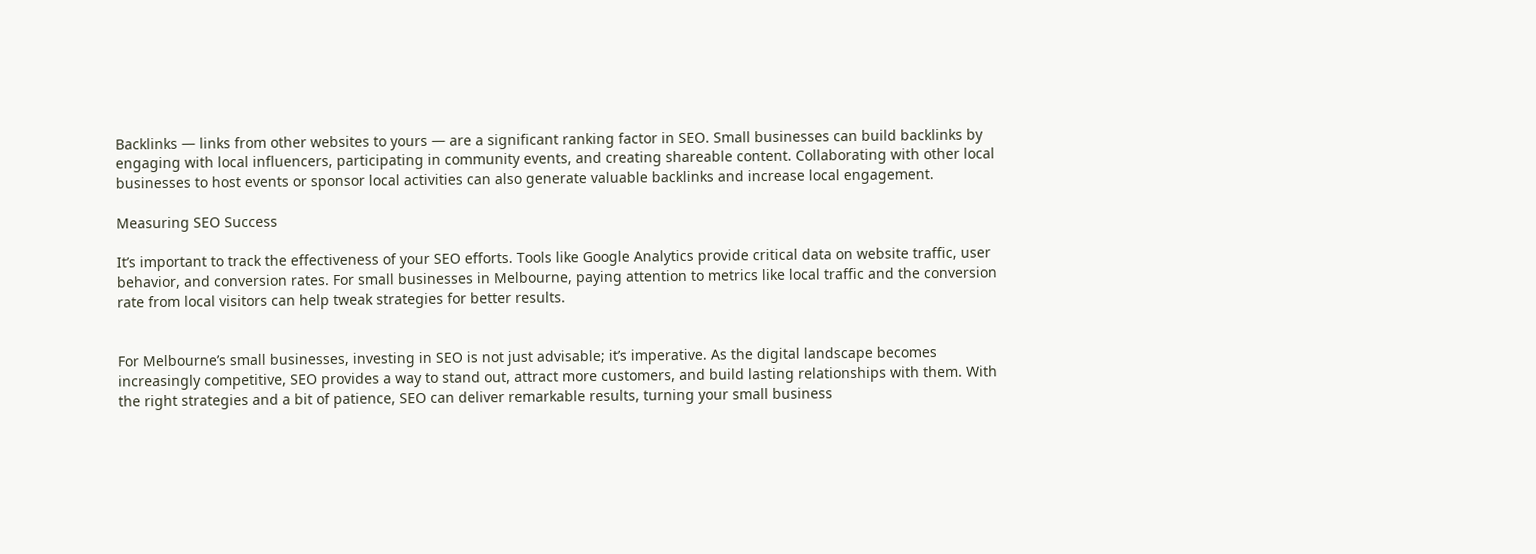Backlinks — links from other websites to yours — are a significant ranking factor in SEO. Small businesses can build backlinks by engaging with local influencers, participating in community events, and creating shareable content. Collaborating with other local businesses to host events or sponsor local activities can also generate valuable backlinks and increase local engagement.

Measuring SEO Success

It’s important to track the effectiveness of your SEO efforts. Tools like Google Analytics provide critical data on website traffic, user behavior, and conversion rates. For small businesses in Melbourne, paying attention to metrics like local traffic and the conversion rate from local visitors can help tweak strategies for better results.


For Melbourne’s small businesses, investing in SEO is not just advisable; it’s imperative. As the digital landscape becomes increasingly competitive, SEO provides a way to stand out, attract more customers, and build lasting relationships with them. With the right strategies and a bit of patience, SEO can deliver remarkable results, turning your small business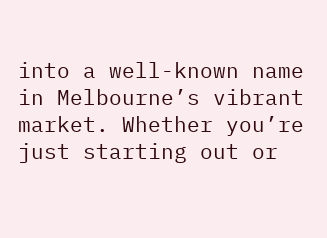into a well-known name in Melbourne’s vibrant market. Whether you’re just starting out or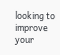looking to improve your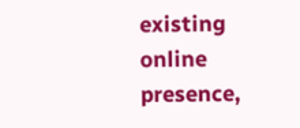existing online presence,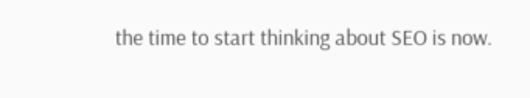the time to start thinking about SEO is now.